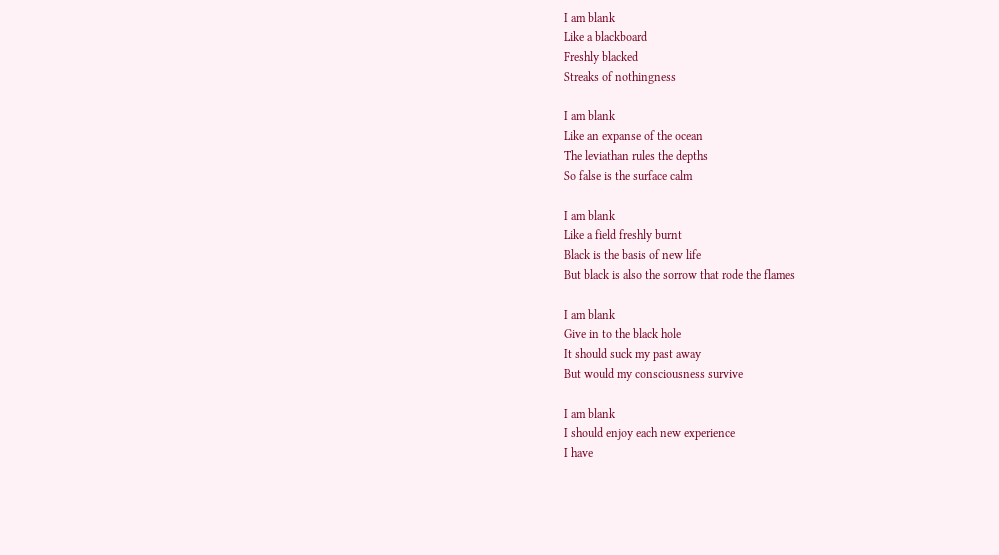I am blank
Like a blackboard
Freshly blacked
Streaks of nothingness

I am blank
Like an expanse of the ocean
The leviathan rules the depths
So false is the surface calm

I am blank
Like a field freshly burnt
Black is the basis of new life
But black is also the sorrow that rode the flames

I am blank
Give in to the black hole
It should suck my past away
But would my consciousness survive

I am blank
I should enjoy each new experience
I have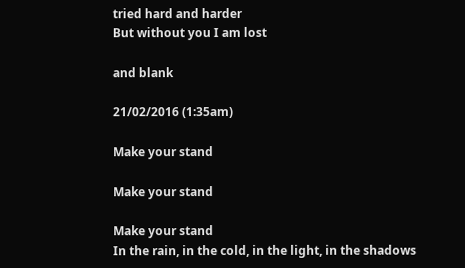tried hard and harder
But without you I am lost

and blank

21/02/2016 (1:35am)

Make your stand

Make your stand

Make your stand
In the rain, in the cold, in the light, in the shadows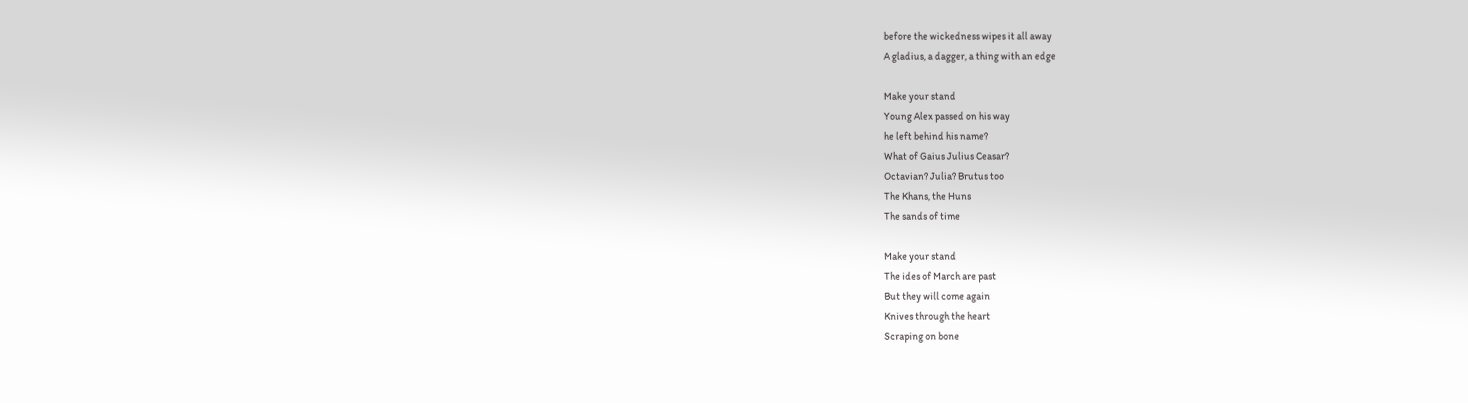before the wickedness wipes it all away
A gladius, a dagger, a thing with an edge

Make your stand
Young Alex passed on his way
he left behind his name?
What of Gaius Julius Ceasar?
Octavian? Julia? Brutus too
The Khans, the Huns
The sands of time

Make your stand
The ides of March are past
But they will come again
Knives through the heart
Scraping on bone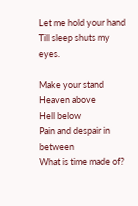Let me hold your hand
Till sleep shuts my eyes.

Make your stand
Heaven above
Hell below
Pain and despair in between
What is time made of?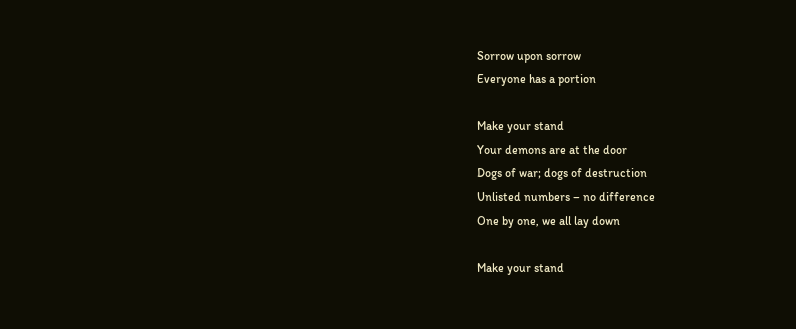Sorrow upon sorrow
Everyone has a portion

Make your stand
Your demons are at the door
Dogs of war; dogs of destruction
Unlisted numbers – no difference
One by one, we all lay down

Make your stand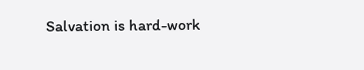Salvation is hard-work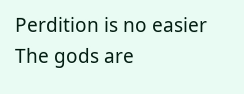Perdition is no easier
The gods are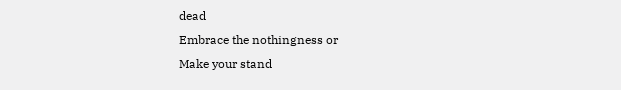dead
Embrace the nothingness or
Make your stand